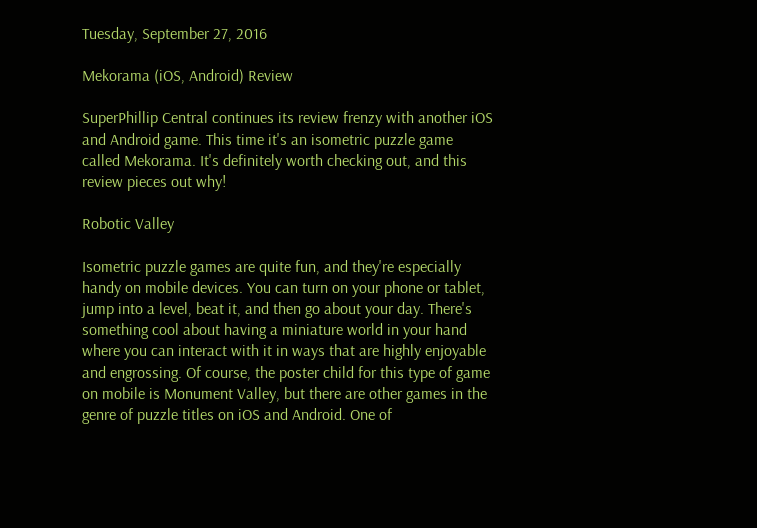Tuesday, September 27, 2016

Mekorama (iOS, Android) Review

SuperPhillip Central continues its review frenzy with another iOS and Android game. This time it's an isometric puzzle game called Mekorama. It's definitely worth checking out, and this review pieces out why!

Robotic Valley

Isometric puzzle games are quite fun, and they're especially handy on mobile devices. You can turn on your phone or tablet, jump into a level, beat it, and then go about your day. There's something cool about having a miniature world in your hand where you can interact with it in ways that are highly enjoyable and engrossing. Of course, the poster child for this type of game on mobile is Monument Valley, but there are other games in the genre of puzzle titles on iOS and Android. One of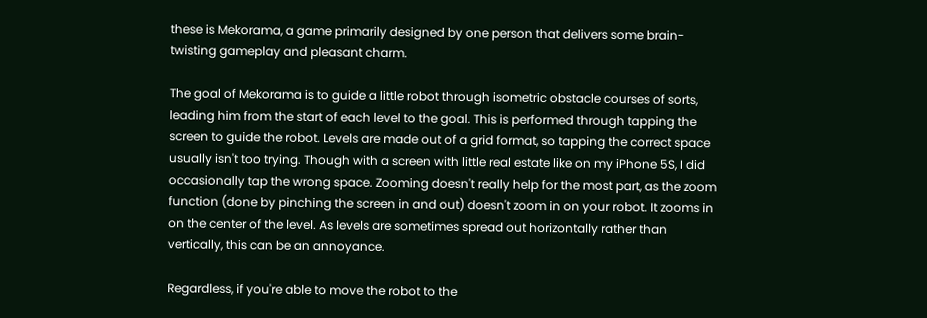these is Mekorama, a game primarily designed by one person that delivers some brain-twisting gameplay and pleasant charm.

The goal of Mekorama is to guide a little robot through isometric obstacle courses of sorts, leading him from the start of each level to the goal. This is performed through tapping the screen to guide the robot. Levels are made out of a grid format, so tapping the correct space usually isn't too trying. Though with a screen with little real estate like on my iPhone 5S, I did occasionally tap the wrong space. Zooming doesn't really help for the most part, as the zoom function (done by pinching the screen in and out) doesn't zoom in on your robot. It zooms in on the center of the level. As levels are sometimes spread out horizontally rather than vertically, this can be an annoyance.

Regardless, if you're able to move the robot to the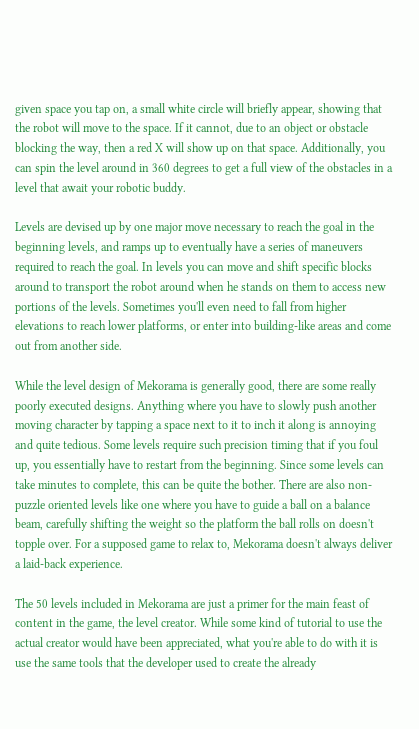given space you tap on, a small white circle will briefly appear, showing that the robot will move to the space. If it cannot, due to an object or obstacle blocking the way, then a red X will show up on that space. Additionally, you can spin the level around in 360 degrees to get a full view of the obstacles in a level that await your robotic buddy.

Levels are devised up by one major move necessary to reach the goal in the beginning levels, and ramps up to eventually have a series of maneuvers required to reach the goal. In levels you can move and shift specific blocks around to transport the robot around when he stands on them to access new portions of the levels. Sometimes you'll even need to fall from higher elevations to reach lower platforms, or enter into building-like areas and come out from another side.

While the level design of Mekorama is generally good, there are some really poorly executed designs. Anything where you have to slowly push another moving character by tapping a space next to it to inch it along is annoying and quite tedious. Some levels require such precision timing that if you foul up, you essentially have to restart from the beginning. Since some levels can take minutes to complete, this can be quite the bother. There are also non-puzzle oriented levels like one where you have to guide a ball on a balance beam, carefully shifting the weight so the platform the ball rolls on doesn't topple over. For a supposed game to relax to, Mekorama doesn't always deliver a laid-back experience.

The 50 levels included in Mekorama are just a primer for the main feast of content in the game, the level creator. While some kind of tutorial to use the actual creator would have been appreciated, what you're able to do with it is use the same tools that the developer used to create the already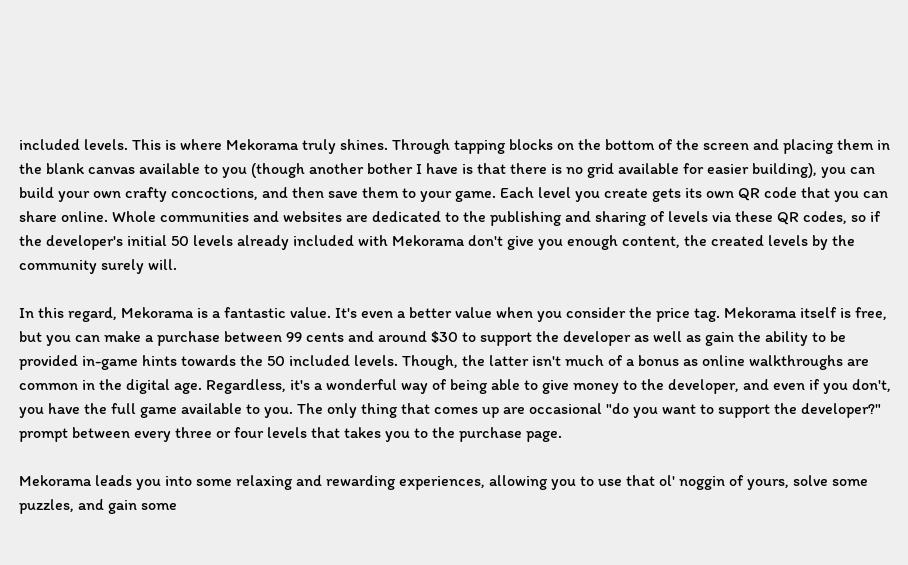included levels. This is where Mekorama truly shines. Through tapping blocks on the bottom of the screen and placing them in the blank canvas available to you (though another bother I have is that there is no grid available for easier building), you can build your own crafty concoctions, and then save them to your game. Each level you create gets its own QR code that you can share online. Whole communities and websites are dedicated to the publishing and sharing of levels via these QR codes, so if the developer's initial 50 levels already included with Mekorama don't give you enough content, the created levels by the community surely will.

In this regard, Mekorama is a fantastic value. It's even a better value when you consider the price tag. Mekorama itself is free, but you can make a purchase between 99 cents and around $30 to support the developer as well as gain the ability to be provided in-game hints towards the 50 included levels. Though, the latter isn't much of a bonus as online walkthroughs are common in the digital age. Regardless, it's a wonderful way of being able to give money to the developer, and even if you don't, you have the full game available to you. The only thing that comes up are occasional "do you want to support the developer?" prompt between every three or four levels that takes you to the purchase page.

Mekorama leads you into some relaxing and rewarding experiences, allowing you to use that ol' noggin of yours, solve some puzzles, and gain some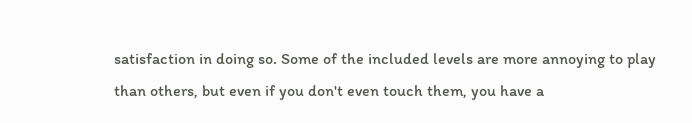satisfaction in doing so. Some of the included levels are more annoying to play than others, but even if you don't even touch them, you have a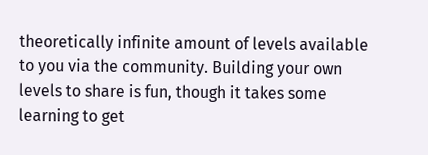theoretically infinite amount of levels available to you via the community. Building your own levels to share is fun, though it takes some learning to get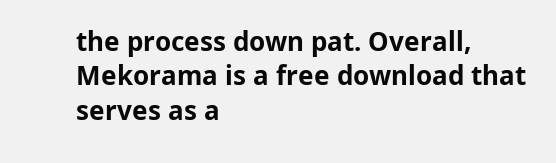the process down pat. Overall, Mekorama is a free download that serves as a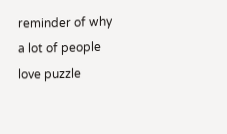reminder of why a lot of people love puzzle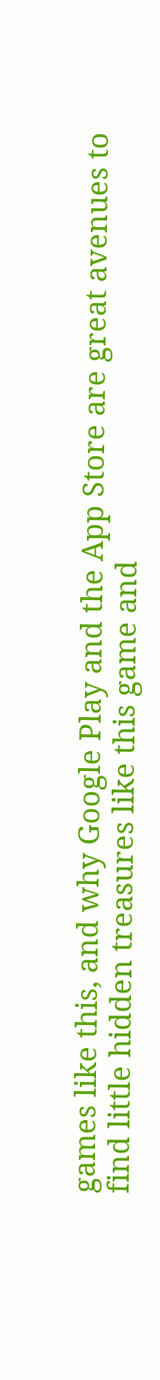games like this, and why Google Play and the App Store are great avenues to find little hidden treasures like this game and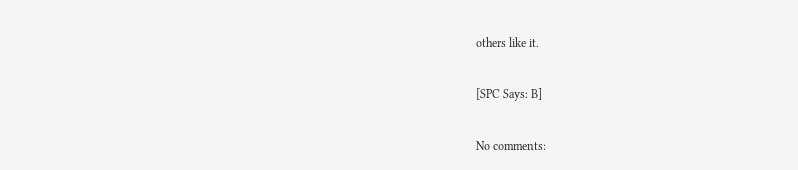others like it.

[SPC Says: B]

No comments: